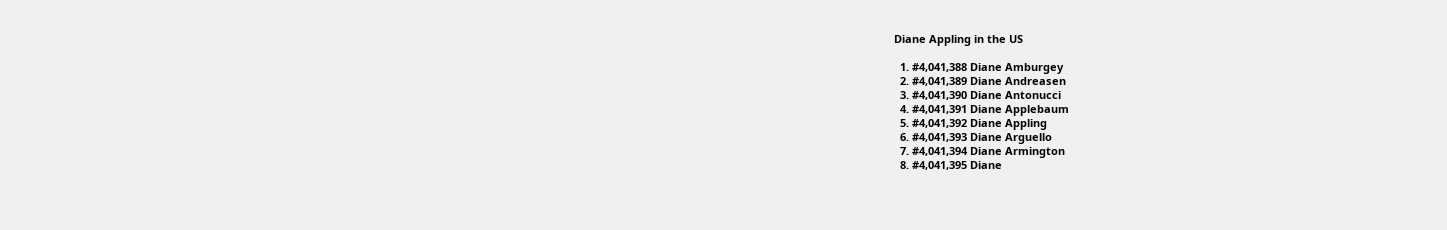Diane Appling in the US

  1. #4,041,388 Diane Amburgey
  2. #4,041,389 Diane Andreasen
  3. #4,041,390 Diane Antonucci
  4. #4,041,391 Diane Applebaum
  5. #4,041,392 Diane Appling
  6. #4,041,393 Diane Arguello
  7. #4,041,394 Diane Armington
  8. #4,041,395 Diane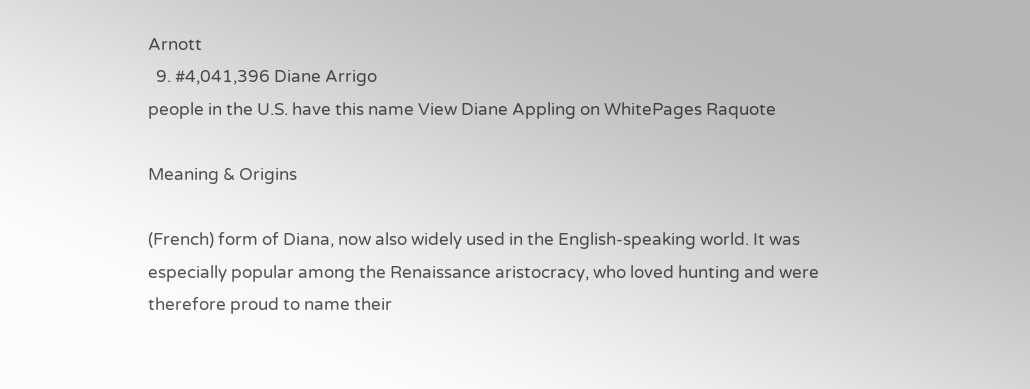Arnott
  9. #4,041,396 Diane Arrigo
people in the U.S. have this name View Diane Appling on WhitePages Raquote

Meaning & Origins

(French) form of Diana, now also widely used in the English-speaking world. It was especially popular among the Renaissance aristocracy, who loved hunting and were therefore proud to name their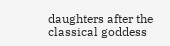daughters after the classical goddess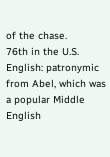of the chase.
76th in the U.S.
English: patronymic from Abel, which was a popular Middle English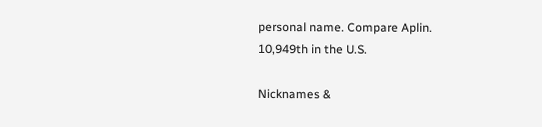personal name. Compare Aplin.
10,949th in the U.S.

Nicknames &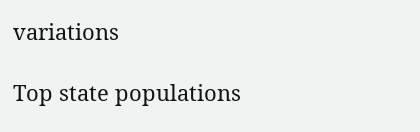variations

Top state populations